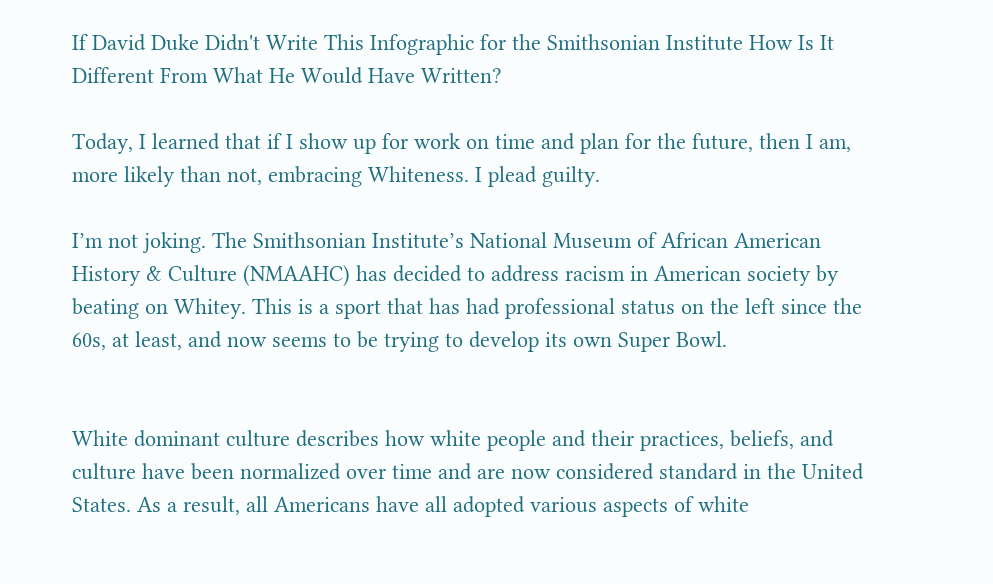If David Duke Didn't Write This Infographic for the Smithsonian Institute How Is It Different From What He Would Have Written?

Today, I learned that if I show up for work on time and plan for the future, then I am, more likely than not, embracing Whiteness. I plead guilty.

I’m not joking. The Smithsonian Institute’s National Museum of African American History & Culture (NMAAHC) has decided to address racism in American society by beating on Whitey. This is a sport that has had professional status on the left since the 60s, at least, and now seems to be trying to develop its own Super Bowl.


White dominant culture describes how white people and their practices, beliefs, and culture have been normalized over time and are now considered standard in the United States. As a result, all Americans have all adopted various aspects of white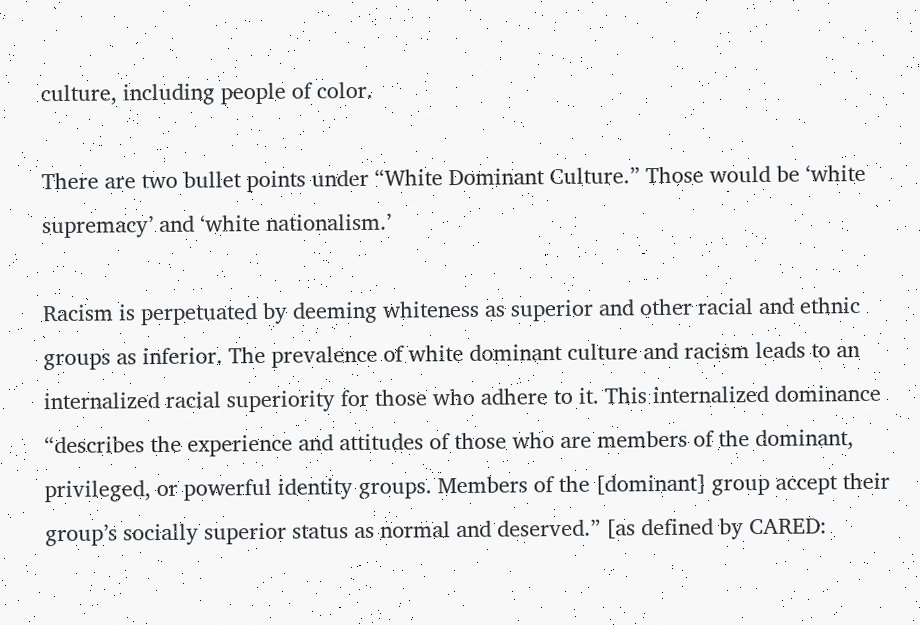culture, including people of color.

There are two bullet points under “White Dominant Culture.” Those would be ‘white supremacy’ and ‘white nationalism.’

Racism is perpetuated by deeming whiteness as superior and other racial and ethnic groups as inferior. The prevalence of white dominant culture and racism leads to an internalized racial superiority for those who adhere to it. This internalized dominance “describes the experience and attitudes of those who are members of the dominant, privileged, or powerful identity groups. Members of the [dominant] group accept their group’s socially superior status as normal and deserved.” [as defined by CARED: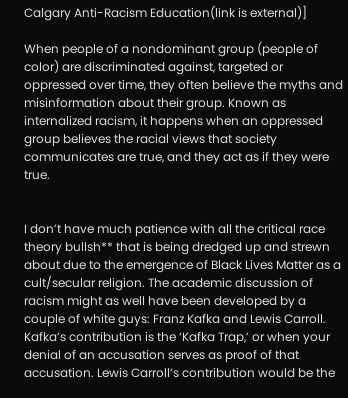Calgary Anti-Racism Education(link is external)]

When people of a nondominant group (people of color) are discriminated against, targeted or oppressed over time, they often believe the myths and misinformation about their group. Known as internalized racism, it happens when an oppressed group believes the racial views that society communicates are true, and they act as if they were true.


I don’t have much patience with all the critical race theory bullsh** that is being dredged up and strewn about due to the emergence of Black Lives Matter as a cult/secular religion. The academic discussion of racism might as well have been developed by a couple of white guys: Franz Kafka and Lewis Carroll. Kafka’s contribution is the ‘Kafka Trap,’ or when your denial of an accusation serves as proof of that accusation. Lewis Carroll’s contribution would be the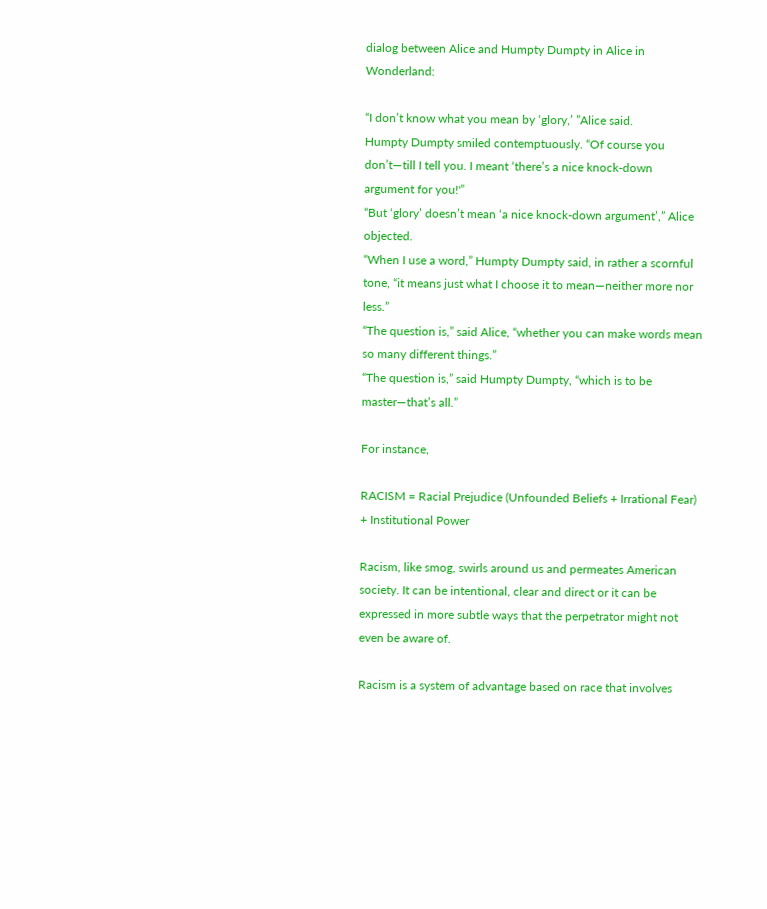dialog between Alice and Humpty Dumpty in Alice in Wonderland:

“I don’t know what you mean by ‘glory,’ ”Alice said.
Humpty Dumpty smiled contemptuously. “Of course you don’t—till I tell you. I meant ‘there’s a nice knock-down argument for you!'”
“But ‘glory’ doesn’t mean ‘a nice knock-down argument’,” Alice objected.
“When I use a word,” Humpty Dumpty said, in rather a scornful tone, “it means just what I choose it to mean—neither more nor less.”
“The question is,” said Alice, “whether you can make words mean so many different things.”
“The question is,” said Humpty Dumpty, “which is to be master—that’s all.”

For instance,

RACISM = Racial Prejudice (Unfounded Beliefs + Irrational Fear) + Institutional Power

Racism, like smog, swirls around us and permeates American society. It can be intentional, clear and direct or it can be expressed in more subtle ways that the perpetrator might not even be aware of.

Racism is a system of advantage based on race that involves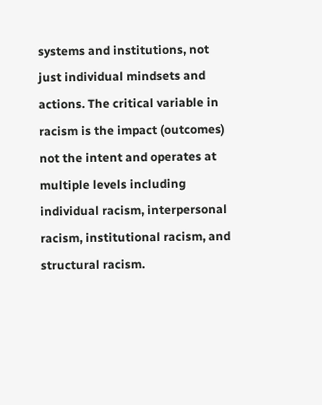systems and institutions, not just individual mindsets and actions. The critical variable in racism is the impact (outcomes) not the intent and operates at multiple levels including individual racism, interpersonal racism, institutional racism, and structural racism.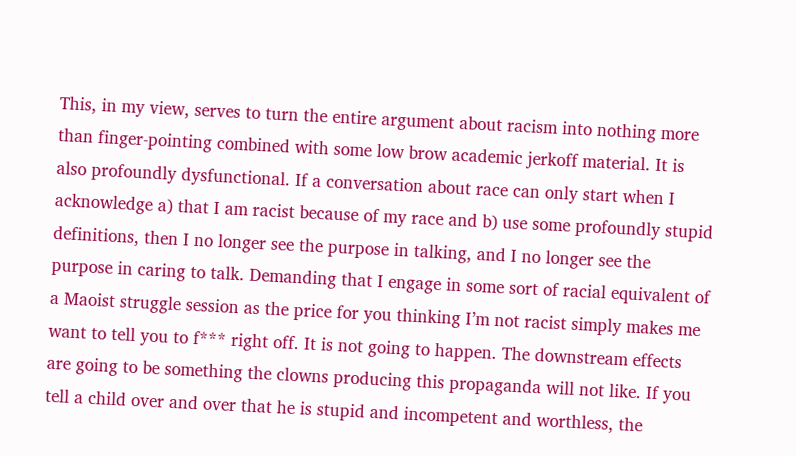This, in my view, serves to turn the entire argument about racism into nothing more than finger-pointing combined with some low brow academic jerkoff material. It is also profoundly dysfunctional. If a conversation about race can only start when I acknowledge a) that I am racist because of my race and b) use some profoundly stupid definitions, then I no longer see the purpose in talking, and I no longer see the purpose in caring to talk. Demanding that I engage in some sort of racial equivalent of a Maoist struggle session as the price for you thinking I’m not racist simply makes me want to tell you to f*** right off. It is not going to happen. The downstream effects are going to be something the clowns producing this propaganda will not like. If you tell a child over and over that he is stupid and incompetent and worthless, the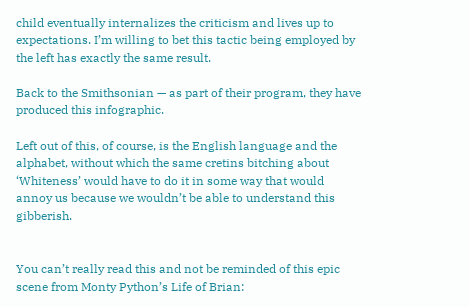child eventually internalizes the criticism and lives up to expectations. I’m willing to bet this tactic being employed by the left has exactly the same result.

Back to the Smithsonian — as part of their program, they have produced this infographic.

Left out of this, of course, is the English language and the alphabet, without which the same cretins bitching about ‘Whiteness’ would have to do it in some way that would annoy us because we wouldn’t be able to understand this gibberish.


You can’t really read this and not be reminded of this epic scene from Monty Python’s Life of Brian: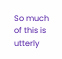So much of this is utterly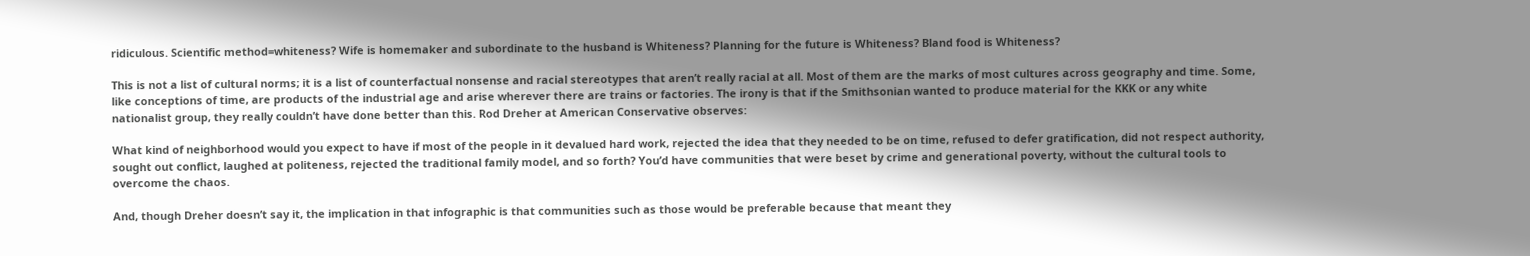ridiculous. Scientific method=whiteness? Wife is homemaker and subordinate to the husband is Whiteness? Planning for the future is Whiteness? Bland food is Whiteness?

This is not a list of cultural norms; it is a list of counterfactual nonsense and racial stereotypes that aren’t really racial at all. Most of them are the marks of most cultures across geography and time. Some, like conceptions of time, are products of the industrial age and arise wherever there are trains or factories. The irony is that if the Smithsonian wanted to produce material for the KKK or any white nationalist group, they really couldn’t have done better than this. Rod Dreher at American Conservative observes:

What kind of neighborhood would you expect to have if most of the people in it devalued hard work, rejected the idea that they needed to be on time, refused to defer gratification, did not respect authority, sought out conflict, laughed at politeness, rejected the traditional family model, and so forth? You’d have communities that were beset by crime and generational poverty, without the cultural tools to overcome the chaos.

And, though Dreher doesn’t say it, the implication in that infographic is that communities such as those would be preferable because that meant they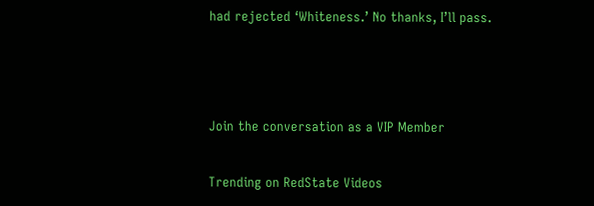had rejected ‘Whiteness.’ No thanks, I’ll pass.



Join the conversation as a VIP Member

Trending on RedState Videos